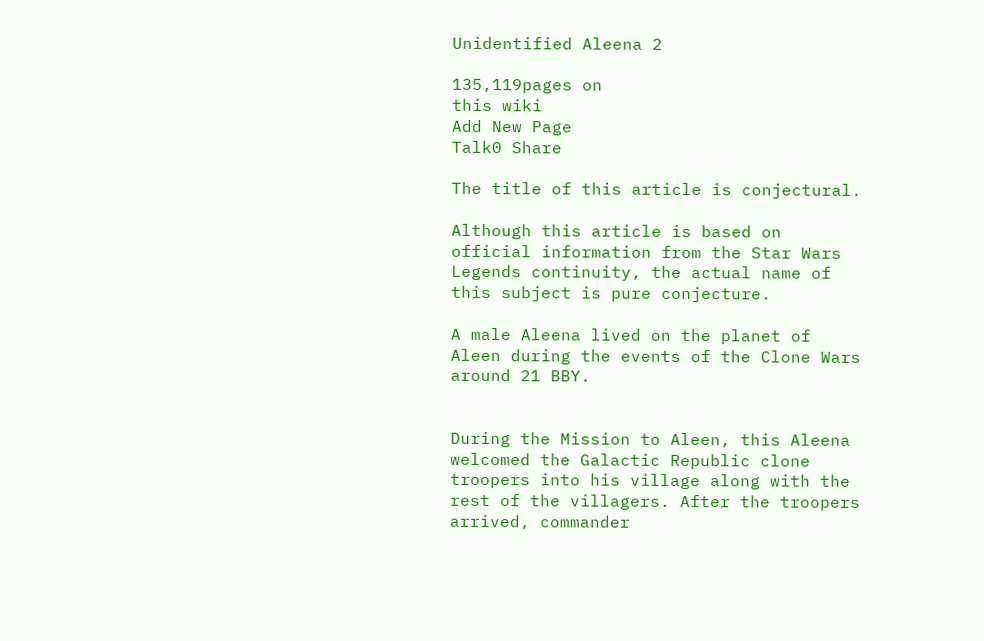Unidentified Aleena 2

135,119pages on
this wiki
Add New Page
Talk0 Share

The title of this article is conjectural.

Although this article is based on official information from the Star Wars Legends continuity, the actual name of this subject is pure conjecture.

A male Aleena lived on the planet of Aleen during the events of the Clone Wars around 21 BBY.


During the Mission to Aleen, this Aleena welcomed the Galactic Republic clone troopers into his village along with the rest of the villagers. After the troopers arrived, commander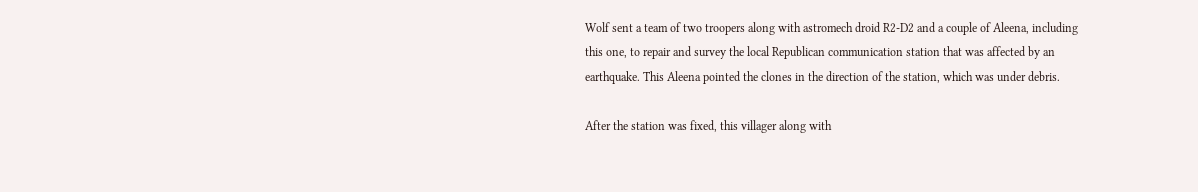Wolf sent a team of two troopers along with astromech droid R2-D2 and a couple of Aleena, including this one, to repair and survey the local Republican communication station that was affected by an earthquake. This Aleena pointed the clones in the direction of the station, which was under debris.

After the station was fixed, this villager along with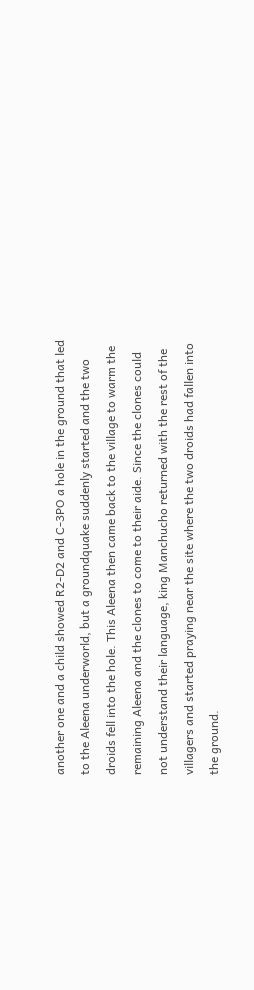another one and a child showed R2-D2 and C-3PO a hole in the ground that led to the Aleena underworld, but a groundquake suddenly started and the two droids fell into the hole. This Aleena then came back to the village to warm the remaining Aleena and the clones to come to their aide. Since the clones could not understand their language, king Manchucho returned with the rest of the villagers and started praying near the site where the two droids had fallen into the ground.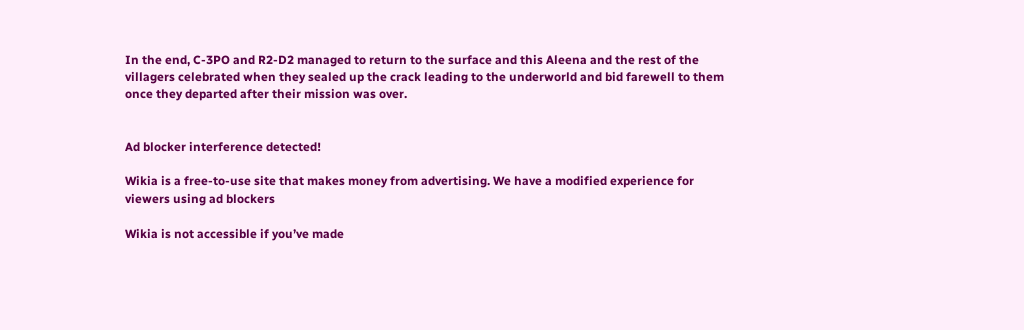In the end, C-3PO and R2-D2 managed to return to the surface and this Aleena and the rest of the villagers celebrated when they sealed up the crack leading to the underworld and bid farewell to them once they departed after their mission was over.


Ad blocker interference detected!

Wikia is a free-to-use site that makes money from advertising. We have a modified experience for viewers using ad blockers

Wikia is not accessible if you’ve made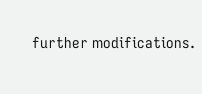further modifications.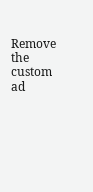Remove the custom ad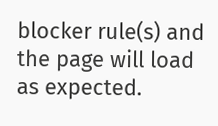blocker rule(s) and the page will load as expected.